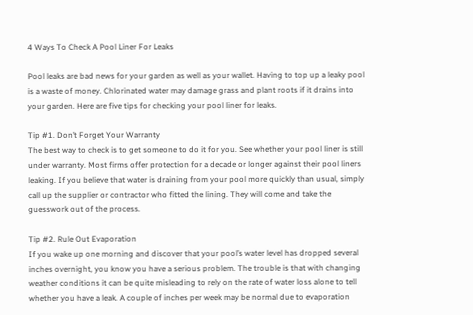4 Ways To Check A Pool Liner For Leaks

Pool leaks are bad news for your garden as well as your wallet. Having to top up a leaky pool is a waste of money. Chlorinated water may damage grass and plant roots if it drains into your garden. Here are five tips for checking your pool liner for leaks.

Tip #1. Don’t Forget Your Warranty
The best way to check is to get someone to do it for you. See whether your pool liner is still under warranty. Most firms offer protection for a decade or longer against their pool liners leaking. If you believe that water is draining from your pool more quickly than usual, simply call up the supplier or contractor who fitted the lining. They will come and take the guesswork out of the process.

Tip #2. Rule Out Evaporation
If you wake up one morning and discover that your pool’s water level has dropped several inches overnight, you know you have a serious problem. The trouble is that with changing weather conditions it can be quite misleading to rely on the rate of water loss alone to tell whether you have a leak. A couple of inches per week may be normal due to evaporation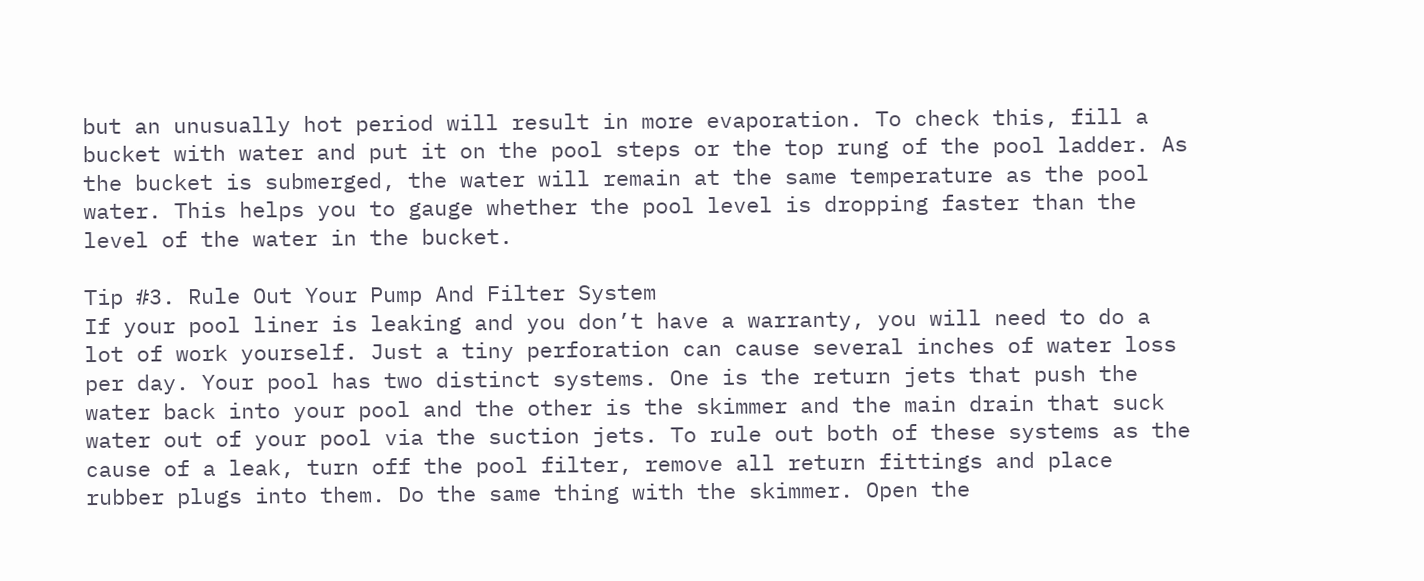but an unusually hot period will result in more evaporation. To check this, fill a bucket with water and put it on the pool steps or the top rung of the pool ladder. As the bucket is submerged, the water will remain at the same temperature as the pool water. This helps you to gauge whether the pool level is dropping faster than the level of the water in the bucket.

Tip #3. Rule Out Your Pump And Filter System
If your pool liner is leaking and you don’t have a warranty, you will need to do a lot of work yourself. Just a tiny perforation can cause several inches of water loss per day. Your pool has two distinct systems. One is the return jets that push the water back into your pool and the other is the skimmer and the main drain that suck water out of your pool via the suction jets. To rule out both of these systems as the cause of a leak, turn off the pool filter, remove all return fittings and place rubber plugs into them. Do the same thing with the skimmer. Open the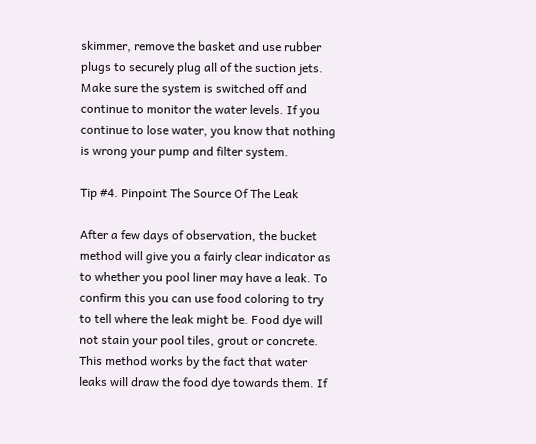skimmer, remove the basket and use rubber plugs to securely plug all of the suction jets. Make sure the system is switched off and continue to monitor the water levels. If you continue to lose water, you know that nothing is wrong your pump and filter system.

Tip #4. Pinpoint The Source Of The Leak

After a few days of observation, the bucket method will give you a fairly clear indicator as to whether you pool liner may have a leak. To confirm this you can use food coloring to try to tell where the leak might be. Food dye will not stain your pool tiles, grout or concrete. This method works by the fact that water leaks will draw the food dye towards them. If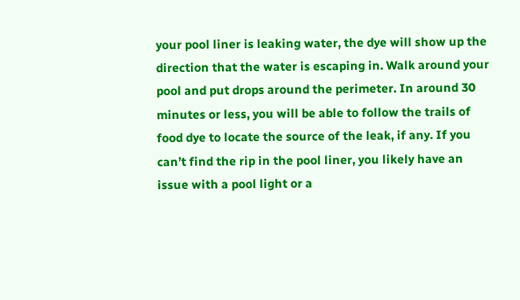your pool liner is leaking water, the dye will show up the direction that the water is escaping in. Walk around your pool and put drops around the perimeter. In around 30 minutes or less, you will be able to follow the trails of food dye to locate the source of the leak, if any. If you can’t find the rip in the pool liner, you likely have an issue with a pool light or a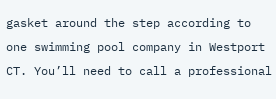gasket around the step according to one swimming pool company in Westport CT. You’ll need to call a professional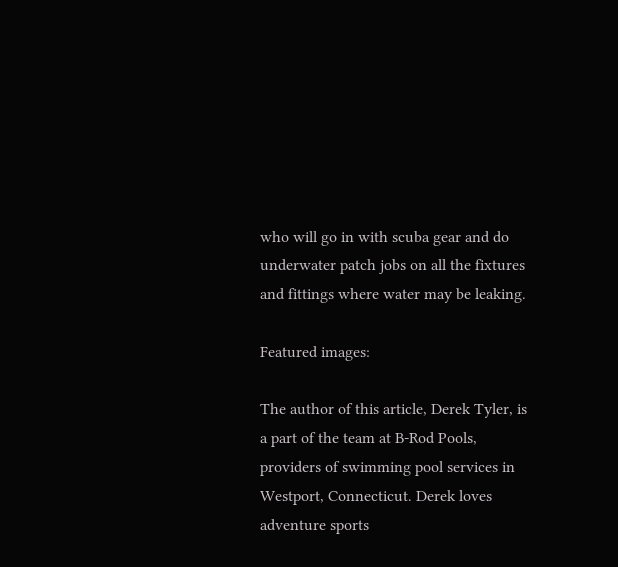who will go in with scuba gear and do underwater patch jobs on all the fixtures and fittings where water may be leaking.

Featured images:

The author of this article, Derek Tyler, is a part of the team at B-Rod Pools, providers of swimming pool services in Westport, Connecticut. Derek loves adventure sports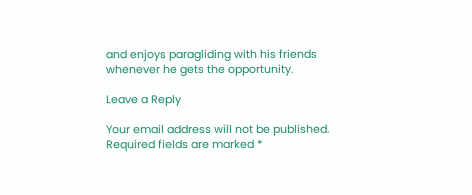and enjoys paragliding with his friends whenever he gets the opportunity.

Leave a Reply

Your email address will not be published. Required fields are marked *